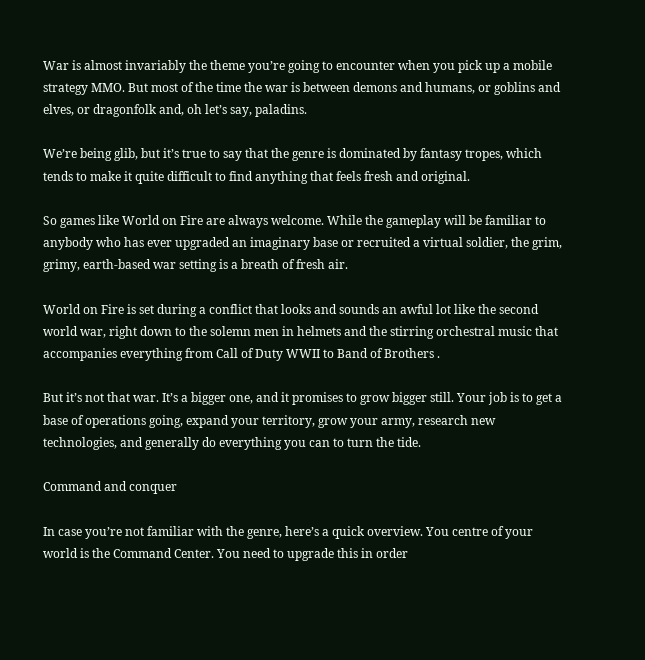War is almost invariably the theme you’re going to encounter when you pick up a mobile strategy MMO. But most of the time the war is between demons and humans, or goblins and elves, or dragonfolk and, oh let’s say, paladins.

We’re being glib, but it’s true to say that the genre is dominated by fantasy tropes, which tends to make it quite difficult to find anything that feels fresh and original.

So games like World on Fire are always welcome. While the gameplay will be familiar to anybody who has ever upgraded an imaginary base or recruited a virtual soldier, the grim, grimy, earth-based war setting is a breath of fresh air.

World on Fire is set during a conflict that looks and sounds an awful lot like the second world war, right down to the solemn men in helmets and the stirring orchestral music that accompanies everything from Call of Duty WWII to Band of Brothers .

But it’s not that war. It’s a bigger one, and it promises to grow bigger still. Your job is to get a base of operations going, expand your territory, grow your army, research new technologies, and generally do everything you can to turn the tide.

Command and conquer

In case you’re not familiar with the genre, here’s a quick overview. You centre of your world is the Command Center. You need to upgrade this in order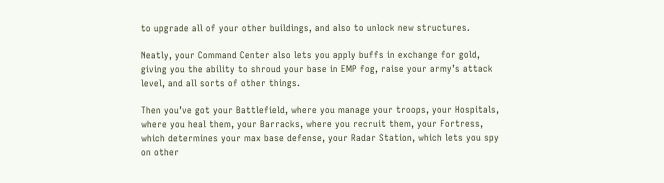to upgrade all of your other buildings, and also to unlock new structures.

Neatly, your Command Center also lets you apply buffs in exchange for gold, giving you the ability to shroud your base in EMP fog, raise your army’s attack level, and all sorts of other things.

Then you’ve got your Battlefield, where you manage your troops, your Hospitals, where you heal them, your Barracks, where you recruit them, your Fortress, which determines your max base defense, your Radar Station, which lets you spy on other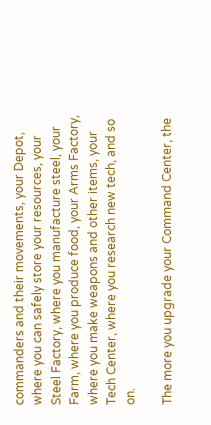commanders and their movements, your Depot, where you can safely store your resources, your Steel Factory, where you manufacture steel, your Farm, where you produce food, your Arms Factory, where you make weapons and other items, your Tech Center, where you research new tech, and so on.

The more you upgrade your Command Center, the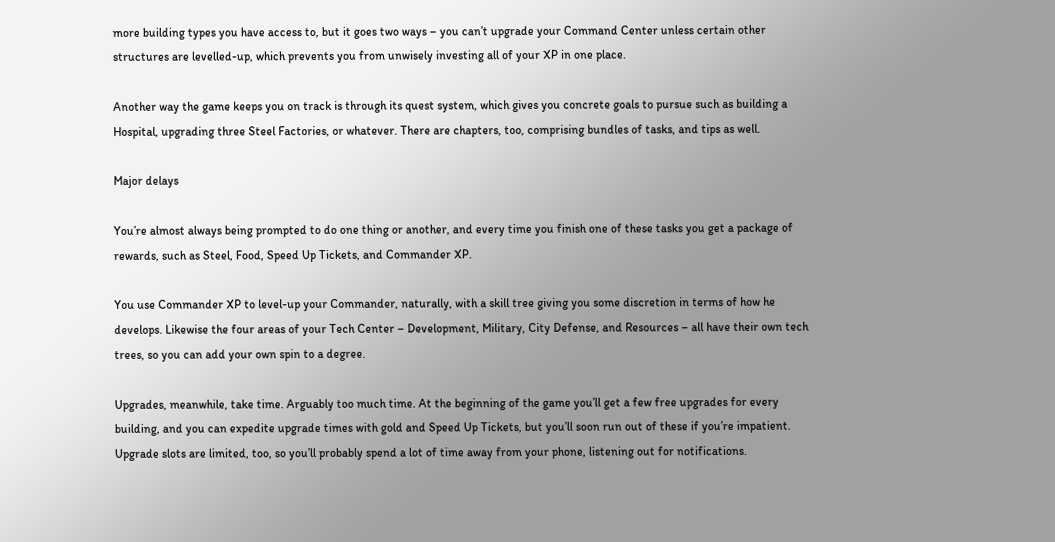more building types you have access to, but it goes two ways – you can’t upgrade your Command Center unless certain other structures are levelled-up, which prevents you from unwisely investing all of your XP in one place.

Another way the game keeps you on track is through its quest system, which gives you concrete goals to pursue such as building a Hospital, upgrading three Steel Factories, or whatever. There are chapters, too, comprising bundles of tasks, and tips as well.

Major delays

You’re almost always being prompted to do one thing or another, and every time you finish one of these tasks you get a package of rewards, such as Steel, Food, Speed Up Tickets, and Commander XP.

You use Commander XP to level-up your Commander, naturally, with a skill tree giving you some discretion in terms of how he develops. Likewise the four areas of your Tech Center – Development, Military, City Defense, and Resources – all have their own tech trees, so you can add your own spin to a degree.

Upgrades, meanwhile, take time. Arguably too much time. At the beginning of the game you’ll get a few free upgrades for every building, and you can expedite upgrade times with gold and Speed Up Tickets, but you’ll soon run out of these if you’re impatient. Upgrade slots are limited, too, so you’ll probably spend a lot of time away from your phone, listening out for notifications.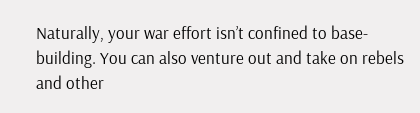Naturally, your war effort isn’t confined to base-building. You can also venture out and take on rebels and other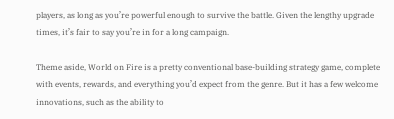players, as long as you’re powerful enough to survive the battle. Given the lengthy upgrade times, it’s fair to say you’re in for a long campaign.

Theme aside, World on Fire is a pretty conventional base-building strategy game, complete with events, rewards, and everything you’d expect from the genre. But it has a few welcome innovations, such as the ability to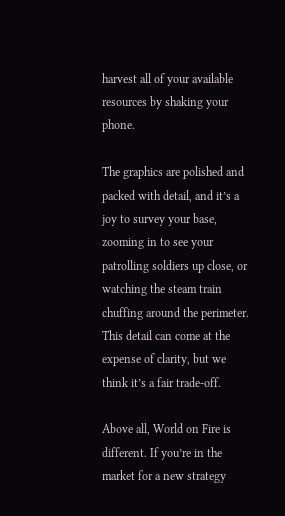harvest all of your available resources by shaking your phone.

The graphics are polished and packed with detail, and it’s a joy to survey your base, zooming in to see your patrolling soldiers up close, or watching the steam train chuffing around the perimeter. This detail can come at the expense of clarity, but we think it’s a fair trade-off.

Above all, World on Fire is different. If you’re in the market for a new strategy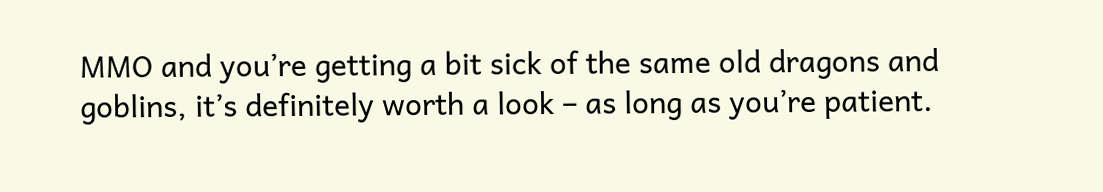MMO and you’re getting a bit sick of the same old dragons and goblins, it’s definitely worth a look – as long as you’re patient.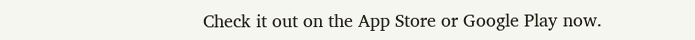Check it out on the App Store or Google Play now.